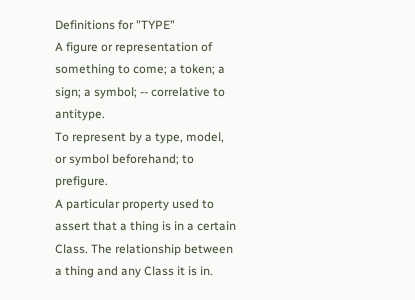Definitions for "TYPE"
A figure or representation of something to come; a token; a sign; a symbol; -- correlative to antitype.
To represent by a type, model, or symbol beforehand; to prefigure.
A particular property used to assert that a thing is in a certain Class. The relationship between a thing and any Class it is in.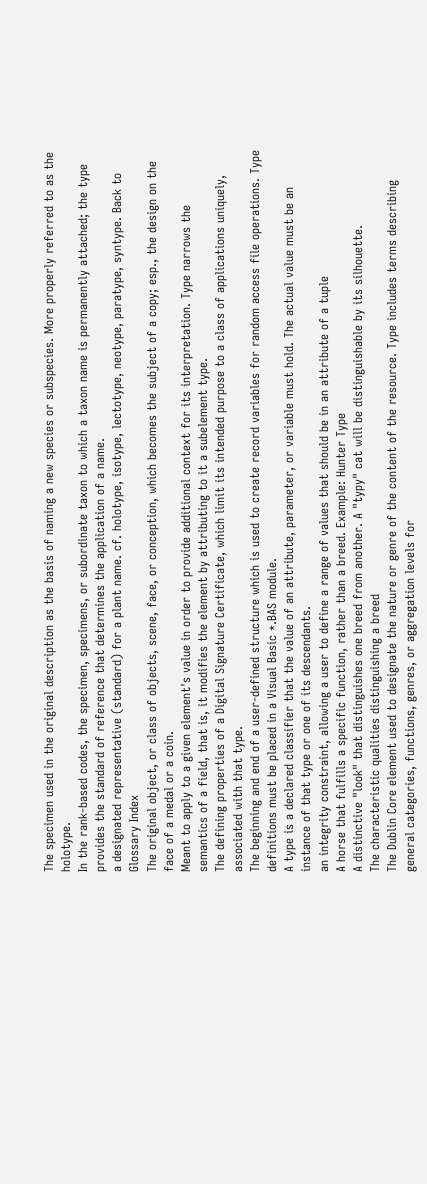The specimen used in the original description as the basis of naming a new species or subspecies. More properly referred to as the holotype.
In the rank-based codes, the specimen, specimens, or subordinate taxon to which a taxon name is permanently attached; the type provides the standard of reference that determines the application of a name.
a designated representative (standard) for a plant name. cf. holotype, isotype, lectotype, neotype, paratype, syntype. Back to Glossary Index
The original object, or class of objects, scene, face, or conception, which becomes the subject of a copy; esp., the design on the face of a medal or a coin.
Meant to apply to a given element's value in order to provide additional context for its interpretation. Type narrows the semantics of a field, that is, it modifies the element by attributing to it a subelement type.
The defining properties of a Digital Signature Certificate, which limit its intended purpose to a class of applications uniquely, associated with that type.
The beginning and end of a user-defined structure which is used to create record variables for random access file operations. Type definitions must be placed in a Visual Basic *.BAS module.
A type is a declared classifier that the value of an attribute, parameter, or variable must hold. The actual value must be an instance of that type or one of its descendants.
an integrity constraint, allowing a user to define a range of values that should be in an attribute of a tuple
A horse that fulfills a specific function, rather than a breed. Example: Hunter Type
A distinctive "look" that distinguishes one breed from another. A "typy" cat will be distinguishable by its silhouette.
The characteristic qualities distinguishing a breed
The Dublin Core element used to designate the nature or genre of the content of the resource. Type includes terms describing general categories, functions, genres, or aggregation levels for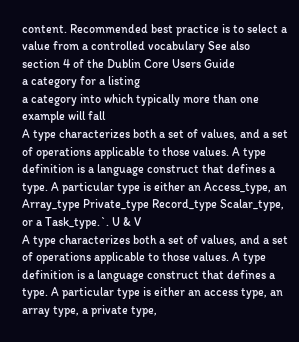content. Recommended best practice is to select a value from a controlled vocabulary See also section 4 of the Dublin Core Users Guide
a category for a listing
a category into which typically more than one example will fall
A type characterizes both a set of values, and a set of operations applicable to those values. A type definition is a language construct that defines a type. A particular type is either an Access_type, an Array_type Private_type Record_type Scalar_type, or a Task_type.`. U & V
A type characterizes both a set of values, and a set of operations applicable to those values. A type definition is a language construct that defines a type. A particular type is either an access type, an array type, a private type,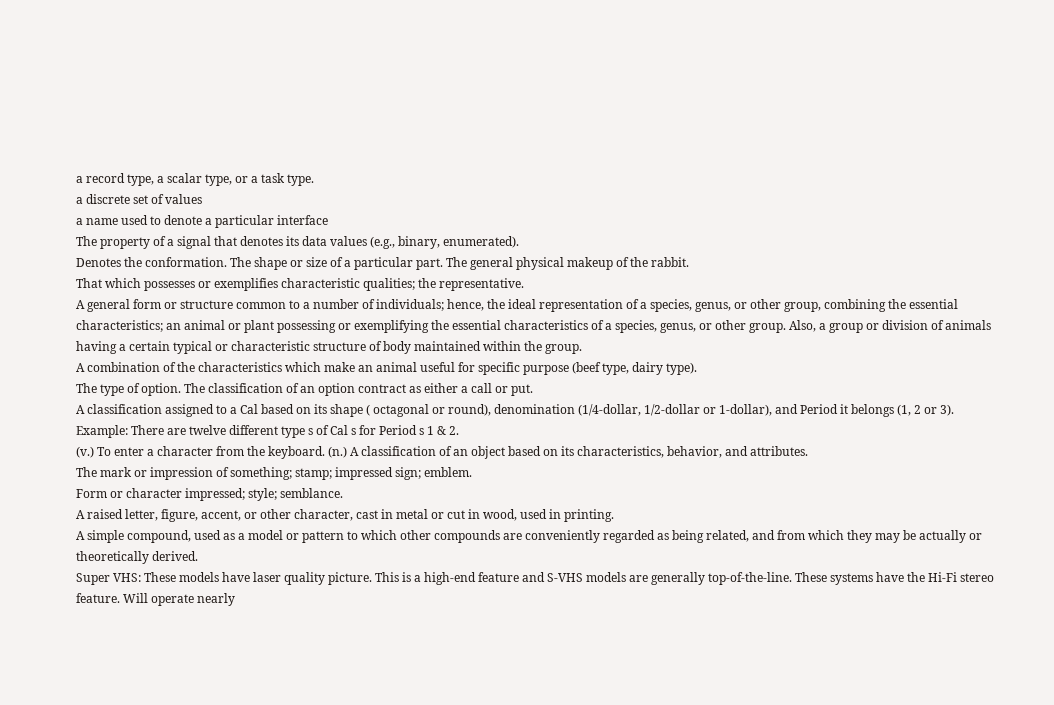a record type, a scalar type, or a task type.
a discrete set of values
a name used to denote a particular interface
The property of a signal that denotes its data values (e.g., binary, enumerated).
Denotes the conformation. The shape or size of a particular part. The general physical makeup of the rabbit.
That which possesses or exemplifies characteristic qualities; the representative.
A general form or structure common to a number of individuals; hence, the ideal representation of a species, genus, or other group, combining the essential characteristics; an animal or plant possessing or exemplifying the essential characteristics of a species, genus, or other group. Also, a group or division of animals having a certain typical or characteristic structure of body maintained within the group.
A combination of the characteristics which make an animal useful for specific purpose (beef type, dairy type).
The type of option. The classification of an option contract as either a call or put.
A classification assigned to a Cal based on its shape ( octagonal or round), denomination (1/4-dollar, 1/2-dollar or 1-dollar), and Period it belongs (1, 2 or 3). Example: There are twelve different type s of Cal s for Period s 1 & 2.
(v.) To enter a character from the keyboard. (n.) A classification of an object based on its characteristics, behavior, and attributes.
The mark or impression of something; stamp; impressed sign; emblem.
Form or character impressed; style; semblance.
A raised letter, figure, accent, or other character, cast in metal or cut in wood, used in printing.
A simple compound, used as a model or pattern to which other compounds are conveniently regarded as being related, and from which they may be actually or theoretically derived.
Super VHS: These models have laser quality picture. This is a high-end feature and S-VHS models are generally top-of-the-line. These systems have the Hi-Fi stereo feature. Will operate nearly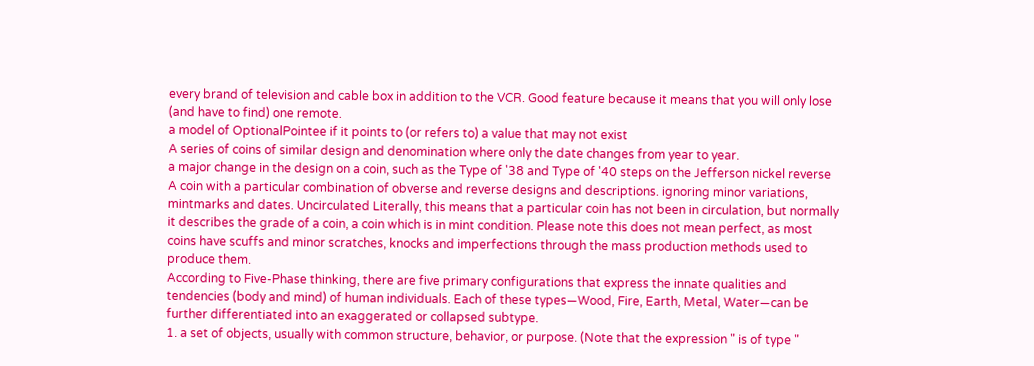every brand of television and cable box in addition to the VCR. Good feature because it means that you will only lose (and have to find) one remote.
a model of OptionalPointee if it points to (or refers to) a value that may not exist
A series of coins of similar design and denomination where only the date changes from year to year.
a major change in the design on a coin, such as the Type of '38 and Type of '40 steps on the Jefferson nickel reverse
A coin with a particular combination of obverse and reverse designs and descriptions. ignoring minor variations, mintmarks and dates. Uncirculated Literally, this means that a particular coin has not been in circulation, but normally it describes the grade of a coin, a coin which is in mint condition. Please note this does not mean perfect, as most coins have scuffs and minor scratches, knocks and imperfections through the mass production methods used to produce them.
According to Five-Phase thinking, there are five primary configurations that express the innate qualities and tendencies (body and mind) of human individuals. Each of these types—Wood, Fire, Earth, Metal, Water—can be further differentiated into an exaggerated or collapsed subtype.
1. a set of objects, usually with common structure, behavior, or purpose. (Note that the expression " is of type "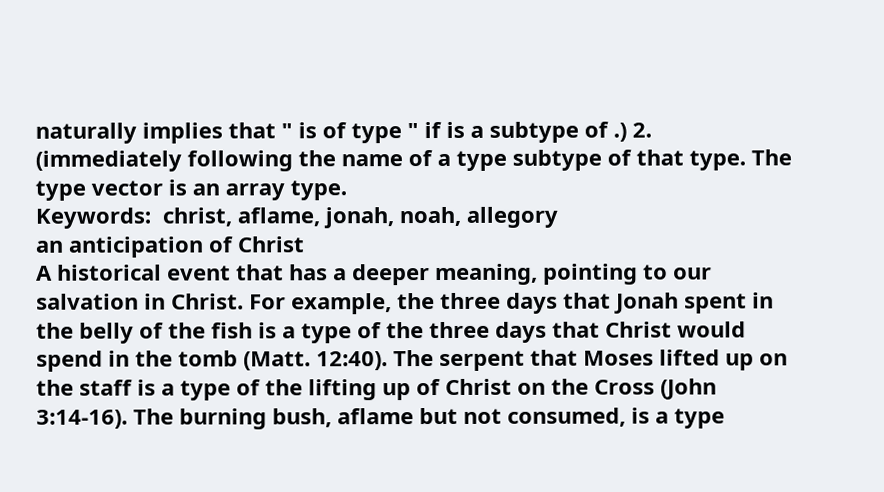naturally implies that " is of type " if is a subtype of .) 2. (immediately following the name of a type subtype of that type. The type vector is an array type.
Keywords:  christ, aflame, jonah, noah, allegory
an anticipation of Christ
A historical event that has a deeper meaning, pointing to our salvation in Christ. For example, the three days that Jonah spent in the belly of the fish is a type of the three days that Christ would spend in the tomb (Matt. 12:40). The serpent that Moses lifted up on the staff is a type of the lifting up of Christ on the Cross (John 3:14-16). The burning bush, aflame but not consumed, is a type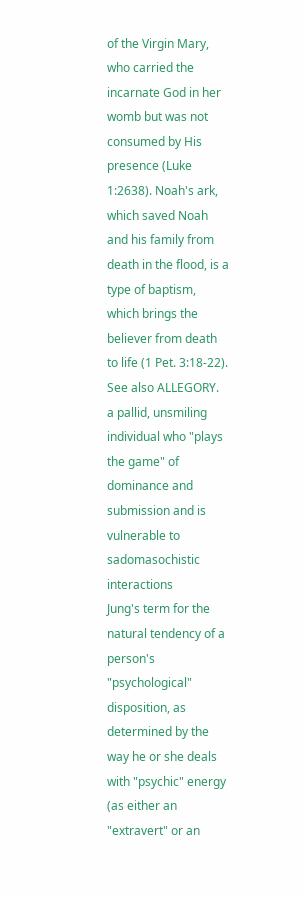of the Virgin Mary, who carried the incarnate God in her womb but was not consumed by His presence (Luke 1:2638). Noah's ark, which saved Noah and his family from death in the flood, is a type of baptism, which brings the believer from death to life (1 Pet. 3:18-22). See also ALLEGORY.
a pallid, unsmiling individual who "plays the game" of dominance and submission and is vulnerable to sadomasochistic interactions
Jung's term for the natural tendency of a person's "psychological" disposition, as determined by the way he or she deals with "psychic" energy (as either an "extravert" or an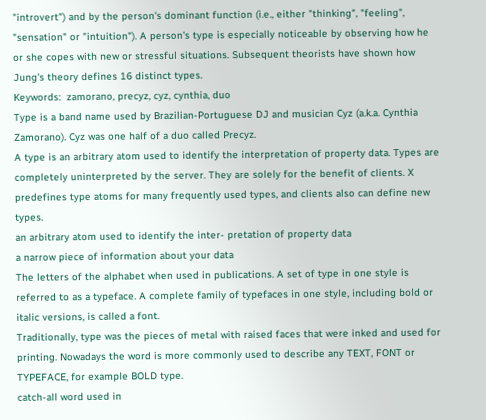"introvert") and by the person's dominant function (i.e., either "thinking", "feeling", "sensation" or "intuition"). A person's type is especially noticeable by observing how he or she copes with new or stressful situations. Subsequent theorists have shown how Jung's theory defines 16 distinct types.
Keywords:  zamorano, precyz, cyz, cynthia, duo
Type is a band name used by Brazilian-Portuguese DJ and musician Cyz (a.k.a. Cynthia Zamorano). Cyz was one half of a duo called Precyz.
A type is an arbitrary atom used to identify the interpretation of property data. Types are completely uninterpreted by the server. They are solely for the benefit of clients. X predefines type atoms for many frequently used types, and clients also can define new types.
an arbitrary atom used to identify the inter- pretation of property data
a narrow piece of information about your data
The letters of the alphabet when used in publications. A set of type in one style is referred to as a typeface. A complete family of typefaces in one style, including bold or italic versions, is called a font.
Traditionally, type was the pieces of metal with raised faces that were inked and used for printing. Nowadays the word is more commonly used to describe any TEXT, FONT or TYPEFACE, for example BOLD type.
catch-all word used in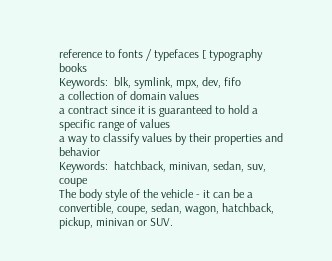reference to fonts / typefaces [ typography books
Keywords:  blk, symlink, mpx, dev, fifo
a collection of domain values
a contract since it is guaranteed to hold a specific range of values
a way to classify values by their properties and behavior
Keywords:  hatchback, minivan, sedan, suv, coupe
The body style of the vehicle - it can be a convertible, coupe, sedan, wagon, hatchback, pickup, minivan or SUV.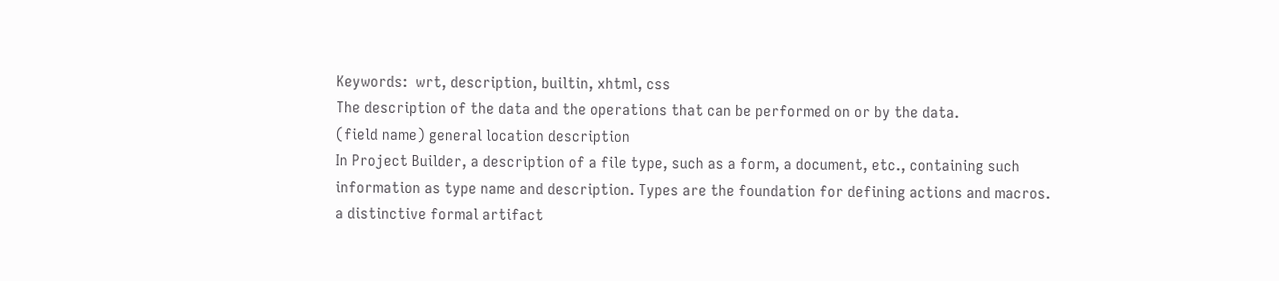Keywords:  wrt, description, builtin, xhtml, css
The description of the data and the operations that can be performed on or by the data.
(field name) general location description
In Project Builder, a description of a file type, such as a form, a document, etc., containing such information as type name and description. Types are the foundation for defining actions and macros.
a distinctive formal artifact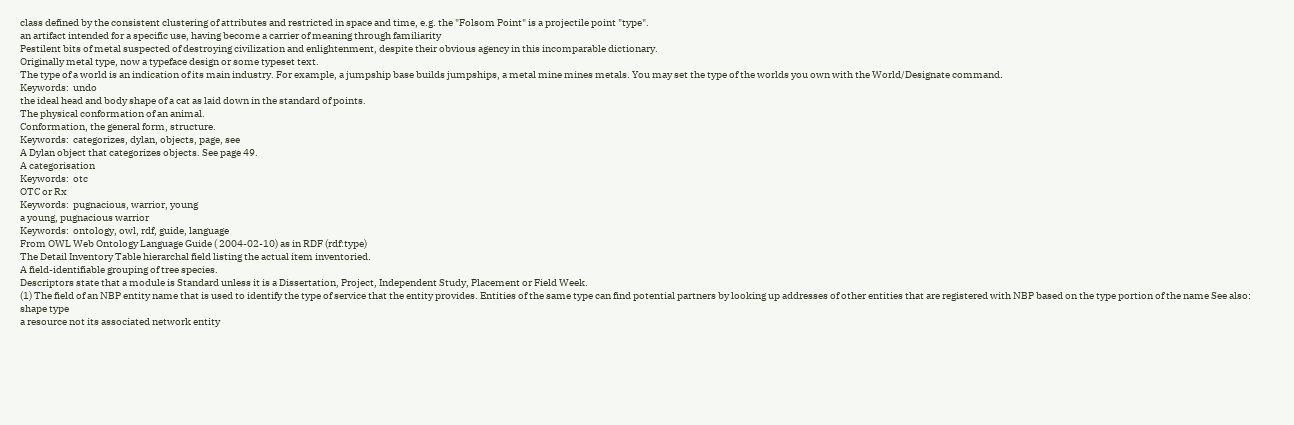class defined by the consistent clustering of attributes and restricted in space and time, e.g. the "Folsom Point" is a projectile point "type".
an artifact intended for a specific use, having become a carrier of meaning through familiarity
Pestilent bits of metal suspected of destroying civilization and enlightenment, despite their obvious agency in this incomparable dictionary.
Originally metal type, now a typeface design or some typeset text.
The type of a world is an indication of its main industry. For example, a jumpship base builds jumpships, a metal mine mines metals. You may set the type of the worlds you own with the World/Designate command.
Keywords:  undo
the ideal head and body shape of a cat as laid down in the standard of points.
The physical conformation of an animal.
Conformation, the general form, structure.
Keywords:  categorizes, dylan, objects, page, see
A Dylan object that categorizes objects. See page 49.
A categorisation
Keywords:  otc
OTC or Rx
Keywords:  pugnacious, warrior, young
a young, pugnacious warrior
Keywords:  ontology, owl, rdf, guide, language
From OWL Web Ontology Language Guide ( 2004-02-10) as in RDF (rdf:type)
The Detail Inventory Table hierarchal field listing the actual item inventoried.
A field-identifiable grouping of tree species.
Descriptors state that a module is Standard unless it is a Dissertation, Project, Independent Study, Placement or Field Week.
(1) The field of an NBP entity name that is used to identify the type of service that the entity provides. Entities of the same type can find potential partners by looking up addresses of other entities that are registered with NBP based on the type portion of the name See also: shape type
a resource not its associated network entity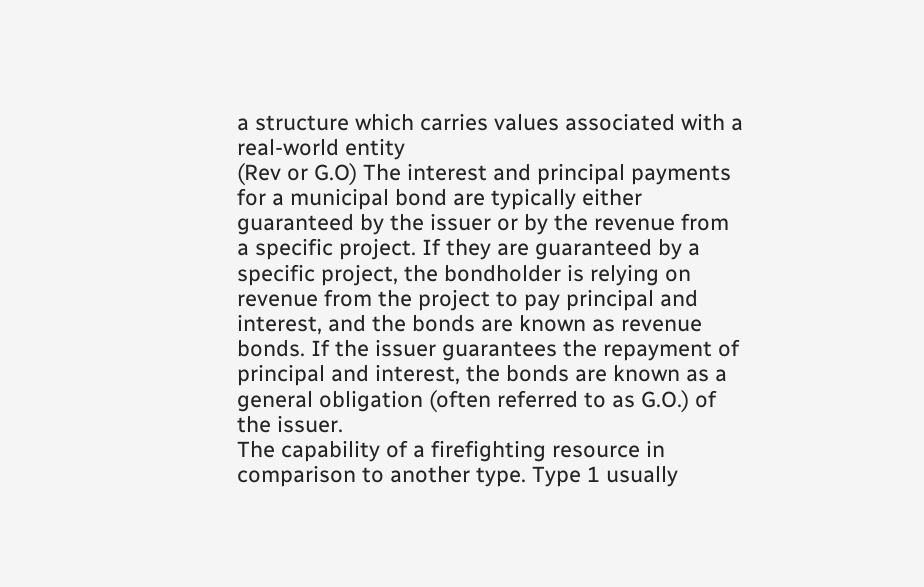a structure which carries values associated with a real-world entity
(Rev or G.O) The interest and principal payments for a municipal bond are typically either guaranteed by the issuer or by the revenue from a specific project. If they are guaranteed by a specific project, the bondholder is relying on revenue from the project to pay principal and interest, and the bonds are known as revenue bonds. If the issuer guarantees the repayment of principal and interest, the bonds are known as a general obligation (often referred to as G.O.) of the issuer.
The capability of a firefighting resource in comparison to another type. Type 1 usually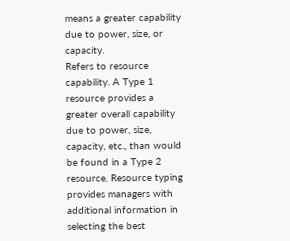means a greater capability due to power, size, or capacity.
Refers to resource capability. A Type 1 resource provides a greater overall capability due to power, size, capacity, etc., than would be found in a Type 2 resource. Resource typing provides managers with additional information in selecting the best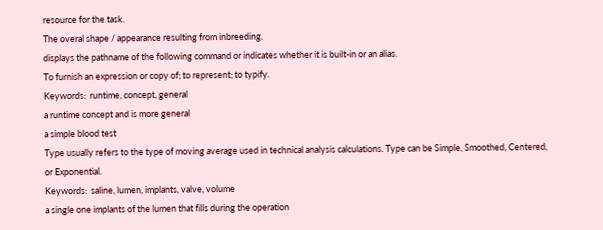resource for the task.
The overal shape / appearance resulting from inbreeding.
displays the pathname of the following command or indicates whether it is built-in or an alias.
To furnish an expression or copy of; to represent; to typify.
Keywords:  runtime, concept, general
a runtime concept and is more general
a simple blood test
Type usually refers to the type of moving average used in technical analysis calculations. Type can be Simple, Smoothed, Centered, or Exponential.
Keywords:  saline, lumen, implants, valve, volume
a single one implants of the lumen that fills during the operation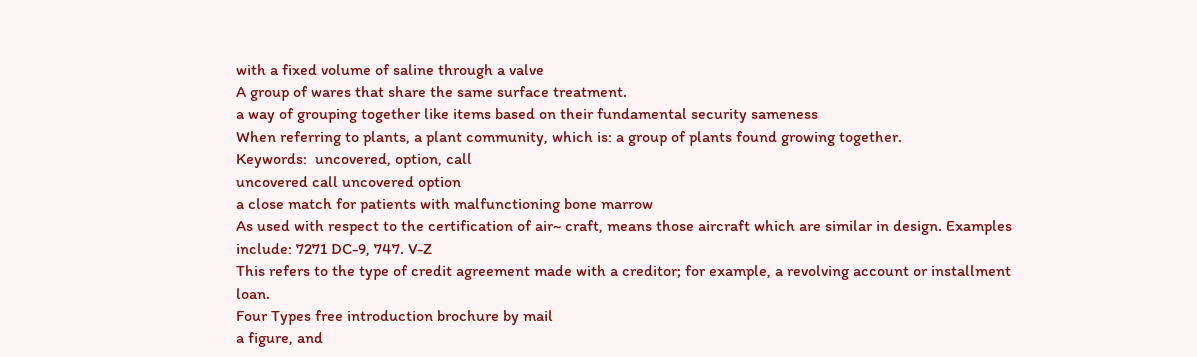with a fixed volume of saline through a valve
A group of wares that share the same surface treatment.
a way of grouping together like items based on their fundamental security sameness
When referring to plants, a plant community, which is: a group of plants found growing together.
Keywords:  uncovered, option, call
uncovered call uncovered option
a close match for patients with malfunctioning bone marrow
As used with respect to the certification of air~ craft, means those aircraft which are similar in design. Examples include: 7271 DC-9, 747. V-Z
This refers to the type of credit agreement made with a creditor; for example, a revolving account or installment loan.
Four Types free introduction brochure by mail
a figure, and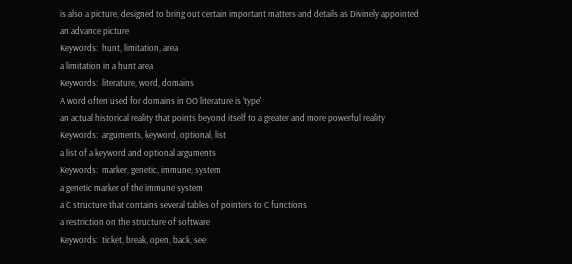is also a picture, designed to bring out certain important matters and details as Divinely appointed
an advance picture
Keywords:  hunt, limitation, area
a limitation in a hunt area
Keywords:  literature, word, domains
A word often used for domains in OO literature is 'type'
an actual historical reality that points beyond itself to a greater and more powerful reality
Keywords:  arguments, keyword, optional, list
a list of a keyword and optional arguments
Keywords:  marker, genetic, immune, system
a genetic marker of the immune system
a C structure that contains several tables of pointers to C functions
a restriction on the structure of software
Keywords:  ticket, break, open, back, see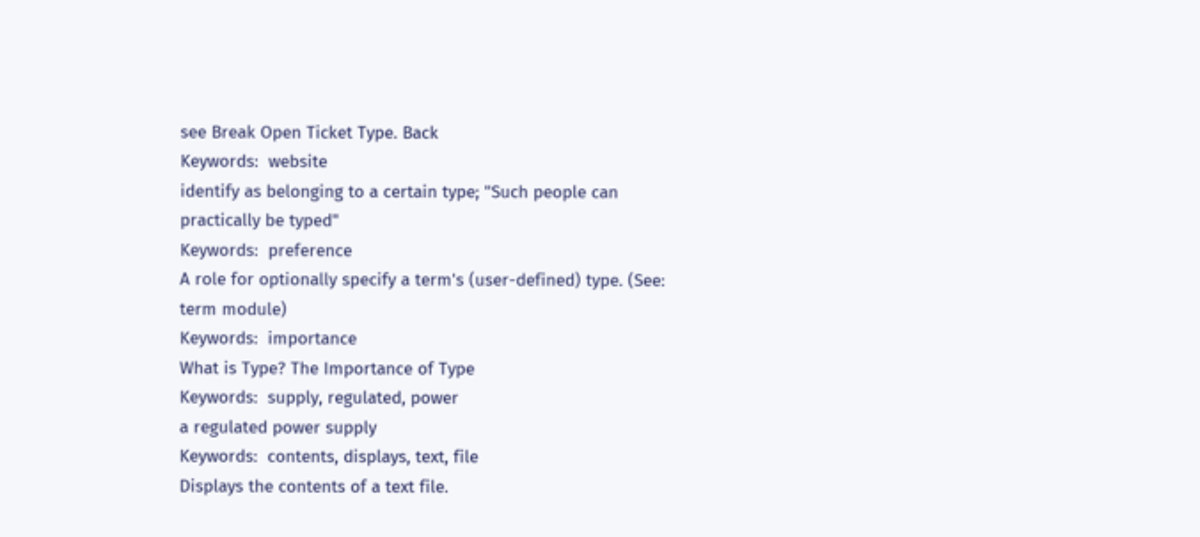see Break Open Ticket Type. Back
Keywords:  website
identify as belonging to a certain type; "Such people can practically be typed"
Keywords:  preference
A role for optionally specify a term's (user-defined) type. (See: term module)
Keywords:  importance
What is Type? The Importance of Type
Keywords:  supply, regulated, power
a regulated power supply
Keywords:  contents, displays, text, file
Displays the contents of a text file.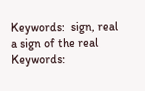Keywords:  sign, real
a sign of the real
Keywords: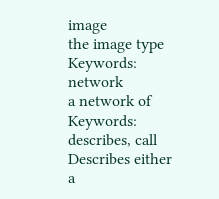image
the image type
Keywords:  network
a network of
Keywords:  describes, call
Describes either a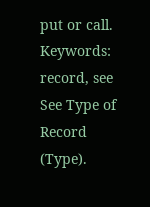put or call.
Keywords:  record, see
See Type of Record (Type).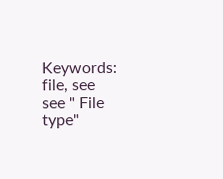Keywords:  file, see
see " File type"